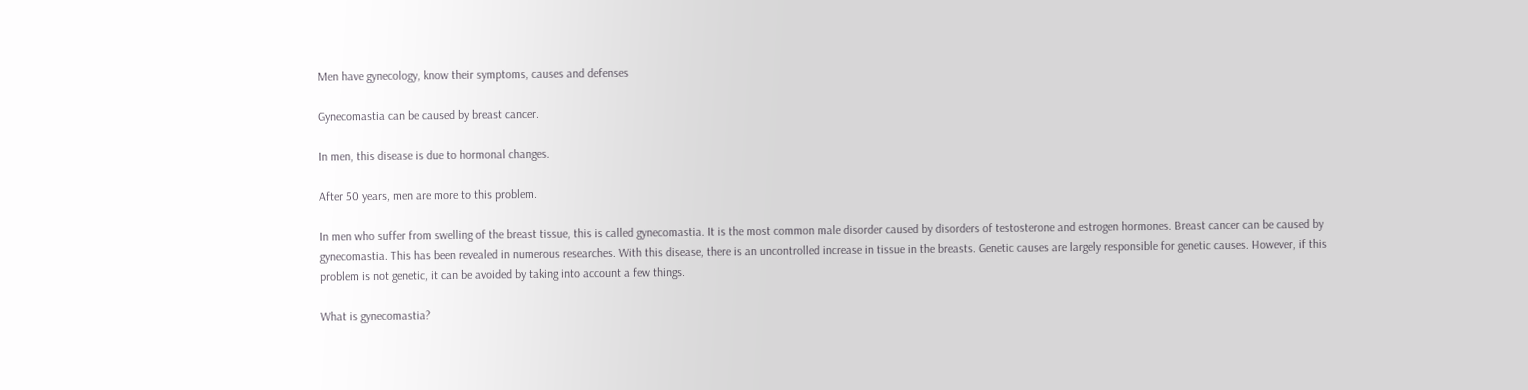Men have gynecology, know their symptoms, causes and defenses

Gynecomastia can be caused by breast cancer.

In men, this disease is due to hormonal changes.

After 50 years, men are more to this problem.

In men who suffer from swelling of the breast tissue, this is called gynecomastia. It is the most common male disorder caused by disorders of testosterone and estrogen hormones. Breast cancer can be caused by gynecomastia. This has been revealed in numerous researches. With this disease, there is an uncontrolled increase in tissue in the breasts. Genetic causes are largely responsible for genetic causes. However, if this problem is not genetic, it can be avoided by taking into account a few things.

What is gynecomastia?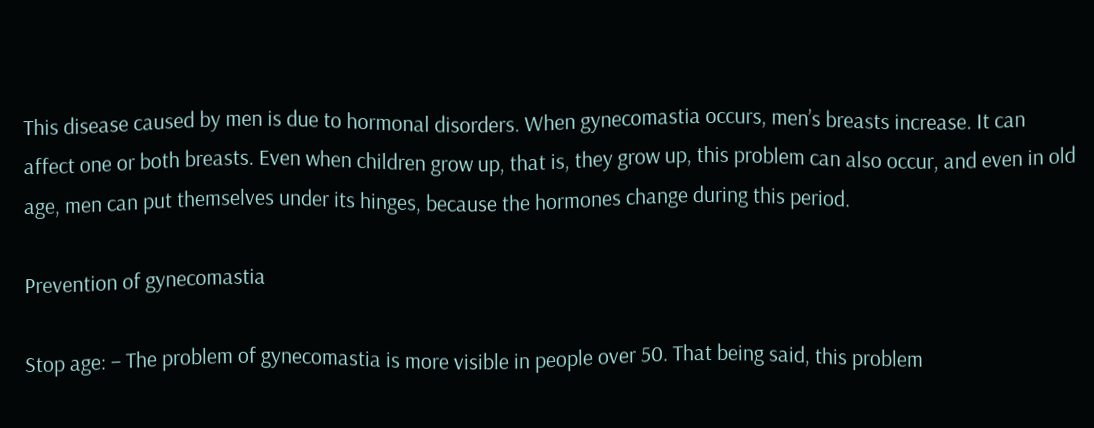This disease caused by men is due to hormonal disorders. When gynecomastia occurs, men’s breasts increase. It can affect one or both breasts. Even when children grow up, that is, they grow up, this problem can also occur, and even in old age, men can put themselves under its hinges, because the hormones change during this period.

Prevention of gynecomastia

Stop age: – The problem of gynecomastia is more visible in people over 50. That being said, this problem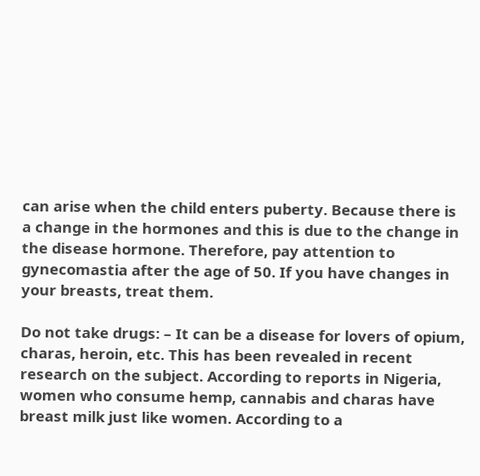can arise when the child enters puberty. Because there is a change in the hormones and this is due to the change in the disease hormone. Therefore, pay attention to gynecomastia after the age of 50. If you have changes in your breasts, treat them.

Do not take drugs: – It can be a disease for lovers of opium, charas, heroin, etc. This has been revealed in recent research on the subject. According to reports in Nigeria, women who consume hemp, cannabis and charas have breast milk just like women. According to a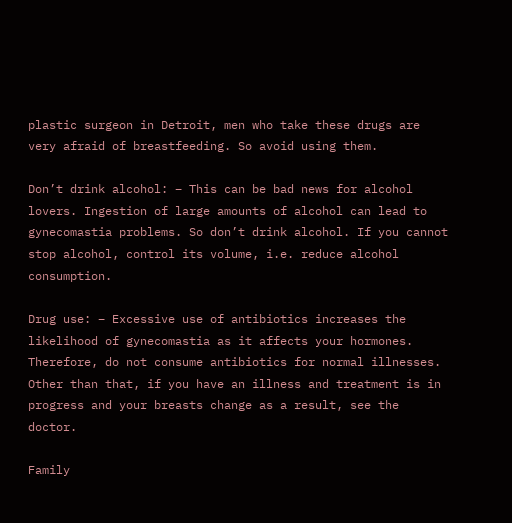plastic surgeon in Detroit, men who take these drugs are very afraid of breastfeeding. So avoid using them.

Don’t drink alcohol: – This can be bad news for alcohol lovers. Ingestion of large amounts of alcohol can lead to gynecomastia problems. So don’t drink alcohol. If you cannot stop alcohol, control its volume, i.e. reduce alcohol consumption.

Drug use: – Excessive use of antibiotics increases the likelihood of gynecomastia as it affects your hormones. Therefore, do not consume antibiotics for normal illnesses. Other than that, if you have an illness and treatment is in progress and your breasts change as a result, see the doctor.

Family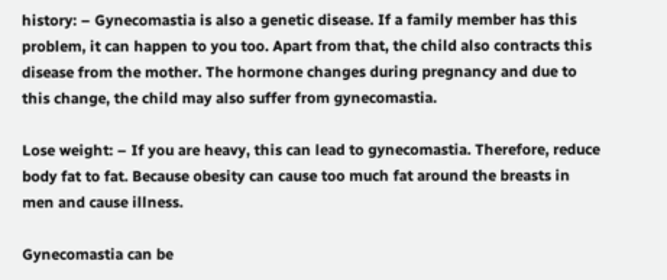history: – Gynecomastia is also a genetic disease. If a family member has this problem, it can happen to you too. Apart from that, the child also contracts this disease from the mother. The hormone changes during pregnancy and due to this change, the child may also suffer from gynecomastia.

Lose weight: – If you are heavy, this can lead to gynecomastia. Therefore, reduce body fat to fat. Because obesity can cause too much fat around the breasts in men and cause illness.

Gynecomastia can be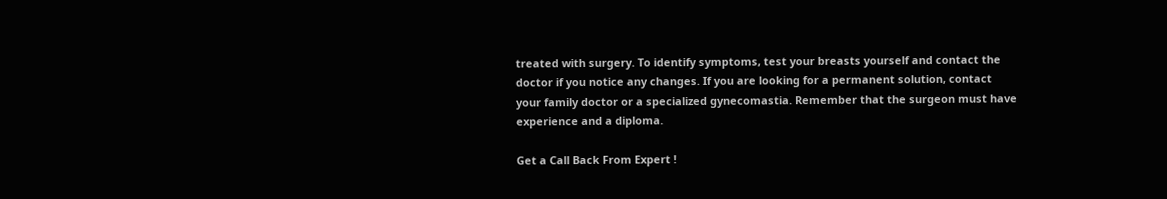treated with surgery. To identify symptoms, test your breasts yourself and contact the doctor if you notice any changes. If you are looking for a permanent solution, contact your family doctor or a specialized gynecomastia. Remember that the surgeon must have experience and a diploma.

Get a Call Back From Expert !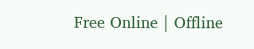Free Online | Offline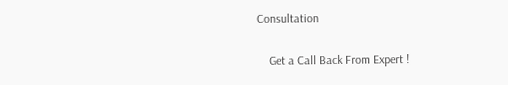Consultation

    Get a Call Back From Expert !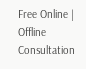Free Online | Offline Consultation